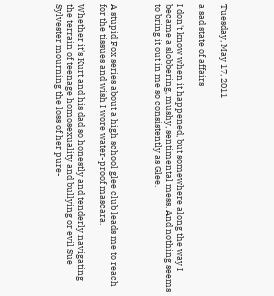Tuesday, May 17, 2011

a sad state of affairs

I don't know when it happened, but somewhere along the way I became a slobbering, mushy, sentimental mess. And nothing seems to bring it out in me so consistently as Glee.



A stupid Fox series about a high school glee club leads me to reach for the tissues and wish I wore water-proof mascara.

Whether it's Kurt and his dad so honestly and tenderly navigating the terrain of teenage homosexuality and bullying or evil Sue Sylvester mourning the loss of her pure-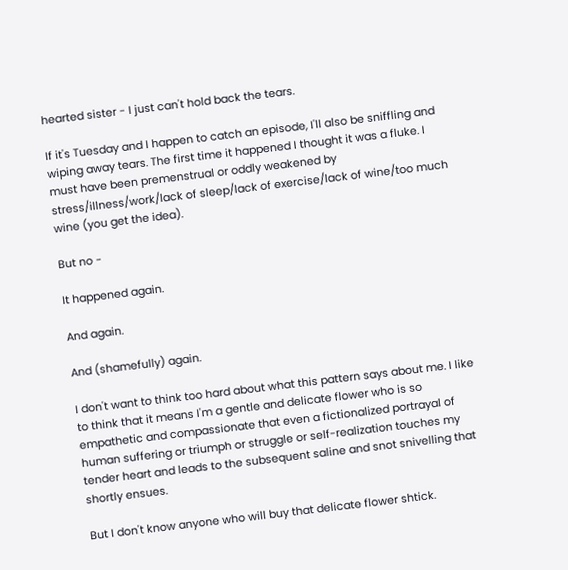hearted sister - I just can't hold back the tears.

If it's Tuesday and I happen to catch an episode, I'll also be sniffling and wiping away tears. The first time it happened I thought it was a fluke. I must have been premenstrual or oddly weakened by stress/illness/work/lack of sleep/lack of exercise/lack of wine/too much wine (you get the idea).

But no -

It happened again.

And again.

And (shamefully) again.

I don't want to think too hard about what this pattern says about me. I like to think that it means I'm a gentle and delicate flower who is so empathetic and compassionate that even a fictionalized portrayal of human suffering or triumph or struggle or self-realization touches my tender heart and leads to the subsequent saline and snot snivelling that shortly ensues.

But I don't know anyone who will buy that delicate flower shtick.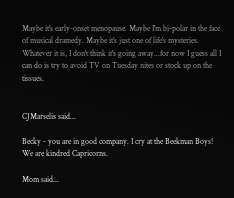Maybe it's early-onset menopause. Maybe I'm bi-polar in the face of musical dramedy. Maybe it's just one of life's mysteries. Whatever it is, I don't think it's going away...for now I guess all I can do is try to avoid TV on Tuesday nites or stock up on the tissues.


CJMarselis said...

Becky - you are in good company. I cry at the Beekman Boys! We are kindred Capricorns.

Mom said...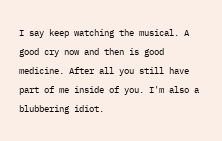I say keep watching the musical. A good cry now and then is good medicine. After all you still have part of me inside of you. I'm also a blubbering idiot.